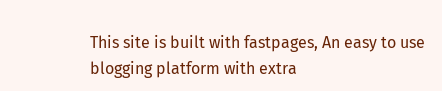This site is built with fastpages, An easy to use blogging platform with extra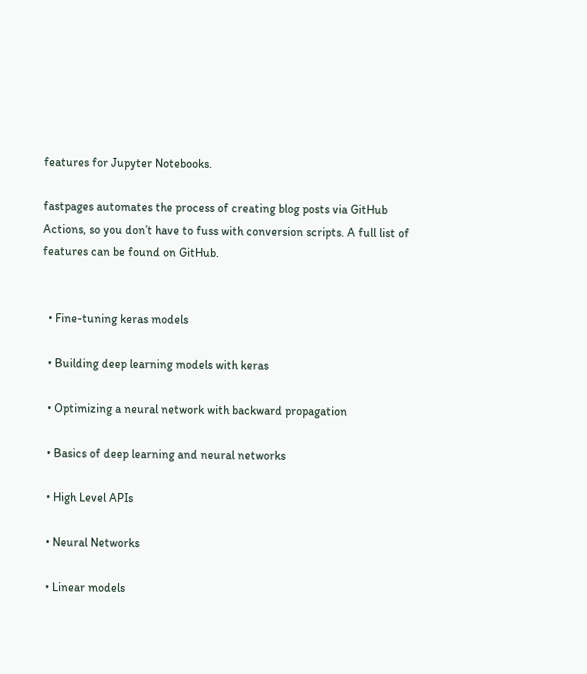features for Jupyter Notebooks.

fastpages automates the process of creating blog posts via GitHub Actions, so you don’t have to fuss with conversion scripts. A full list of features can be found on GitHub.


  • Fine-tuning keras models

  • Building deep learning models with keras

  • Optimizing a neural network with backward propagation

  • Basics of deep learning and neural networks

  • High Level APIs

  • Neural Networks

  • Linear models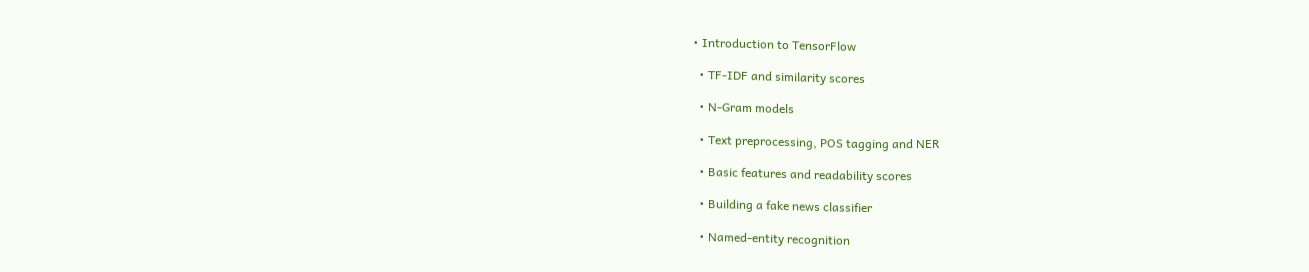• Introduction to TensorFlow

  • TF-IDF and similarity scores

  • N-Gram models

  • Text preprocessing, POS tagging and NER

  • Basic features and readability scores

  • Building a fake news classifier

  • Named-entity recognition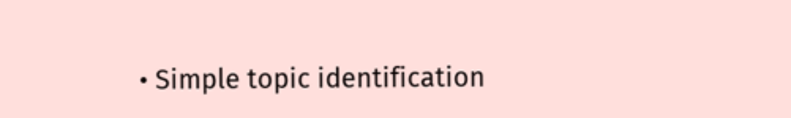• Simple topic identification